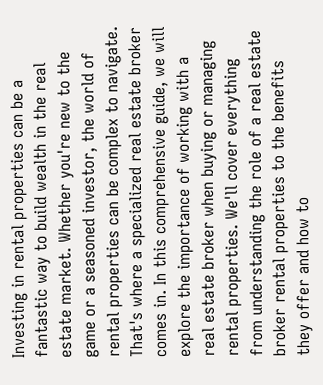Investing in rental properties can be a fantastic way to build wealth in the real estate market. Whether you're new to the game or a seasoned investor, the world of rental properties can be complex to navigate. That's where a specialized real estate broker comes in. In this comprehensive guide, we will explore the importance of working with a real estate broker when buying or managing rental properties. We'll cover everything from understanding the role of a real estate broker rental properties to the benefits they offer and how to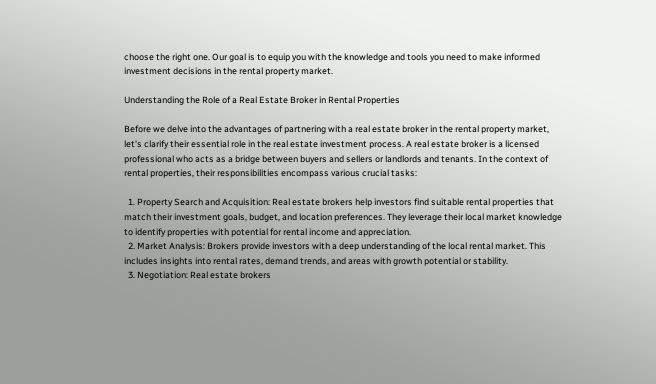choose the right one. Our goal is to equip you with the knowledge and tools you need to make informed investment decisions in the rental property market.

Understanding the Role of a Real Estate Broker in Rental Properties

Before we delve into the advantages of partnering with a real estate broker in the rental property market, let's clarify their essential role in the real estate investment process. A real estate broker is a licensed professional who acts as a bridge between buyers and sellers or landlords and tenants. In the context of rental properties, their responsibilities encompass various crucial tasks:

  1. Property Search and Acquisition: Real estate brokers help investors find suitable rental properties that match their investment goals, budget, and location preferences. They leverage their local market knowledge to identify properties with potential for rental income and appreciation.
  2. Market Analysis: Brokers provide investors with a deep understanding of the local rental market. This includes insights into rental rates, demand trends, and areas with growth potential or stability.
  3. Negotiation: Real estate brokers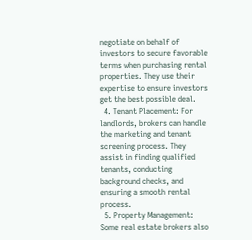negotiate on behalf of investors to secure favorable terms when purchasing rental properties. They use their expertise to ensure investors get the best possible deal.
  4. Tenant Placement: For landlords, brokers can handle the marketing and tenant screening process. They assist in finding qualified tenants, conducting background checks, and ensuring a smooth rental process.
  5. Property Management: Some real estate brokers also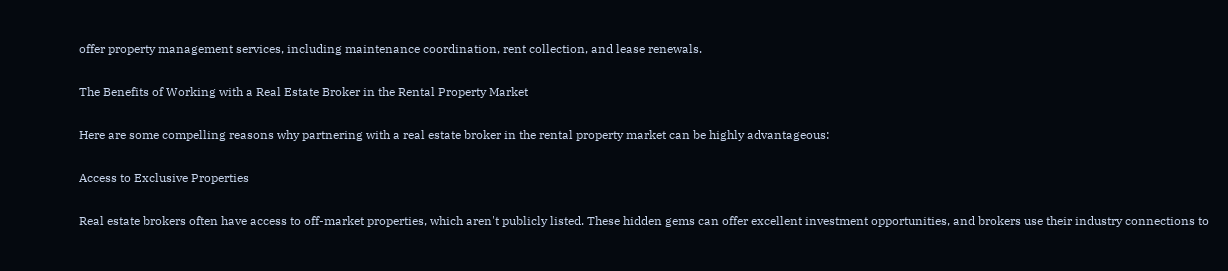offer property management services, including maintenance coordination, rent collection, and lease renewals.

The Benefits of Working with a Real Estate Broker in the Rental Property Market

Here are some compelling reasons why partnering with a real estate broker in the rental property market can be highly advantageous:

Access to Exclusive Properties

Real estate brokers often have access to off-market properties, which aren't publicly listed. These hidden gems can offer excellent investment opportunities, and brokers use their industry connections to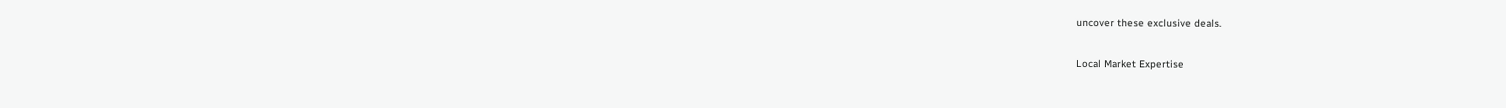uncover these exclusive deals.

Local Market Expertise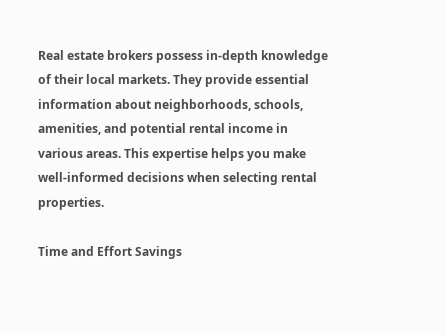Real estate brokers possess in-depth knowledge of their local markets. They provide essential information about neighborhoods, schools, amenities, and potential rental income in various areas. This expertise helps you make well-informed decisions when selecting rental properties.

Time and Effort Savings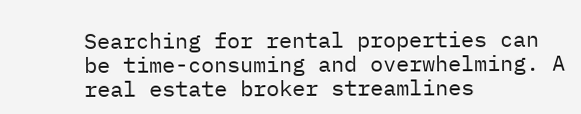Searching for rental properties can be time-consuming and overwhelming. A real estate broker streamlines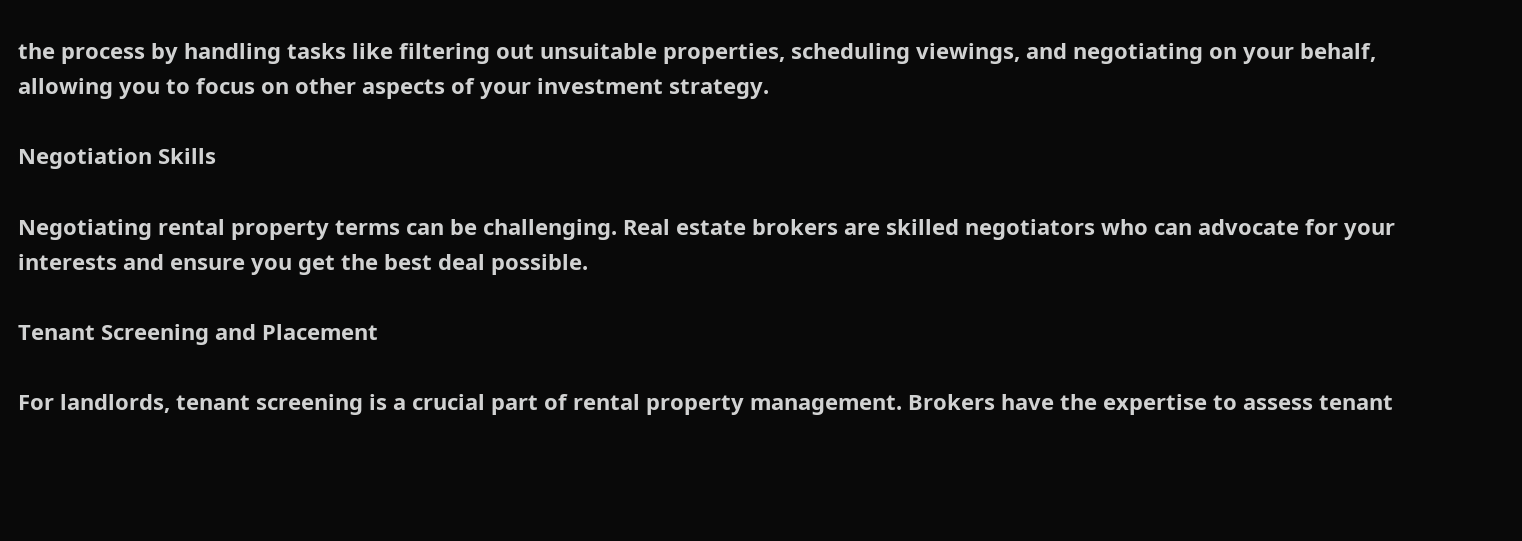the process by handling tasks like filtering out unsuitable properties, scheduling viewings, and negotiating on your behalf, allowing you to focus on other aspects of your investment strategy.

Negotiation Skills

Negotiating rental property terms can be challenging. Real estate brokers are skilled negotiators who can advocate for your interests and ensure you get the best deal possible.

Tenant Screening and Placement

For landlords, tenant screening is a crucial part of rental property management. Brokers have the expertise to assess tenant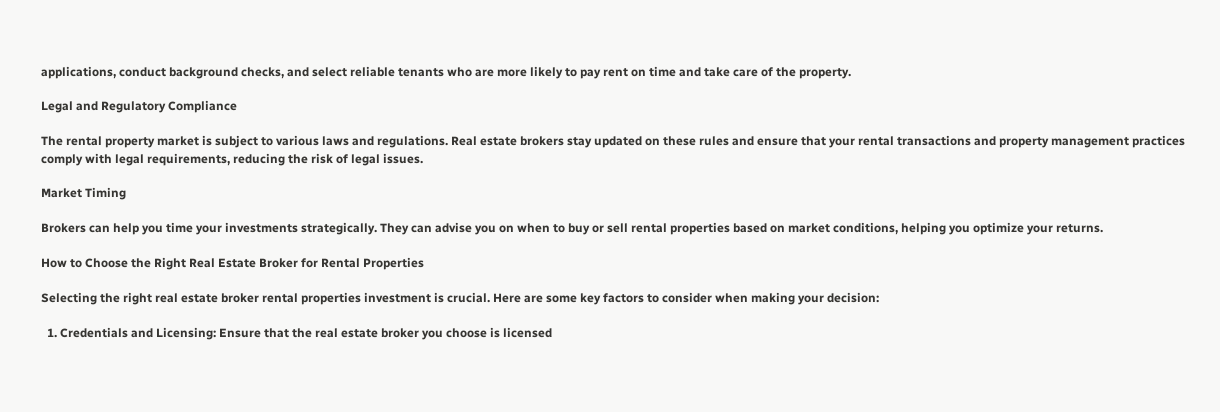applications, conduct background checks, and select reliable tenants who are more likely to pay rent on time and take care of the property.

Legal and Regulatory Compliance

The rental property market is subject to various laws and regulations. Real estate brokers stay updated on these rules and ensure that your rental transactions and property management practices comply with legal requirements, reducing the risk of legal issues.

Market Timing

Brokers can help you time your investments strategically. They can advise you on when to buy or sell rental properties based on market conditions, helping you optimize your returns.

How to Choose the Right Real Estate Broker for Rental Properties

Selecting the right real estate broker rental properties investment is crucial. Here are some key factors to consider when making your decision:

  1. Credentials and Licensing: Ensure that the real estate broker you choose is licensed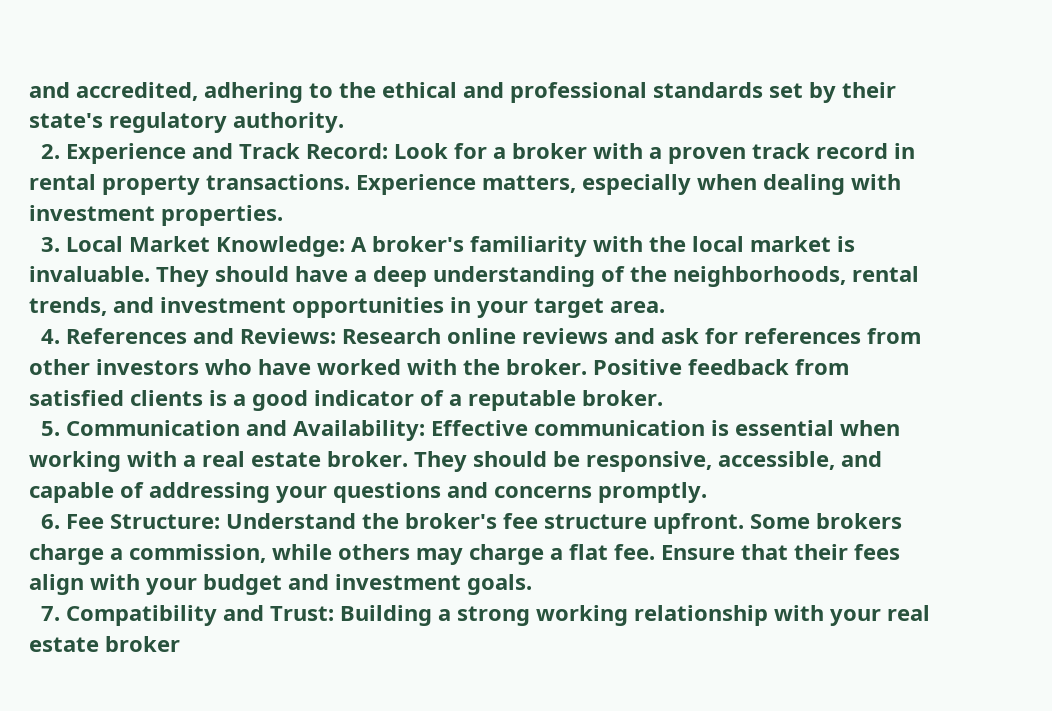and accredited, adhering to the ethical and professional standards set by their state's regulatory authority.
  2. Experience and Track Record: Look for a broker with a proven track record in rental property transactions. Experience matters, especially when dealing with investment properties.
  3. Local Market Knowledge: A broker's familiarity with the local market is invaluable. They should have a deep understanding of the neighborhoods, rental trends, and investment opportunities in your target area.
  4. References and Reviews: Research online reviews and ask for references from other investors who have worked with the broker. Positive feedback from satisfied clients is a good indicator of a reputable broker.
  5. Communication and Availability: Effective communication is essential when working with a real estate broker. They should be responsive, accessible, and capable of addressing your questions and concerns promptly.
  6. Fee Structure: Understand the broker's fee structure upfront. Some brokers charge a commission, while others may charge a flat fee. Ensure that their fees align with your budget and investment goals.
  7. Compatibility and Trust: Building a strong working relationship with your real estate broker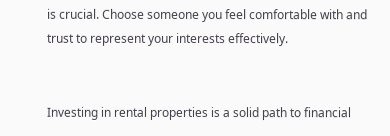is crucial. Choose someone you feel comfortable with and trust to represent your interests effectively.


Investing in rental properties is a solid path to financial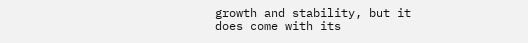growth and stability, but it does come with its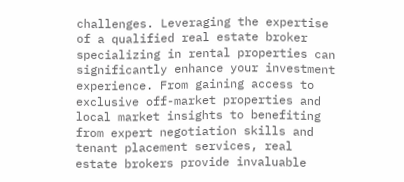challenges. Leveraging the expertise of a qualified real estate broker specializing in rental properties can significantly enhance your investment experience. From gaining access to exclusive off-market properties and local market insights to benefiting from expert negotiation skills and tenant placement services, real estate brokers provide invaluable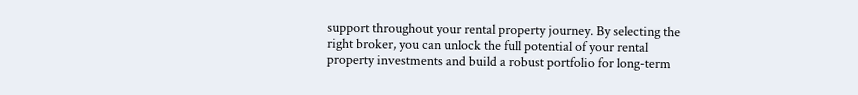support throughout your rental property journey. By selecting the right broker, you can unlock the full potential of your rental property investments and build a robust portfolio for long-term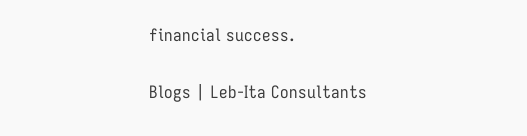financial success.

Blogs | Leb-Ita Consultants